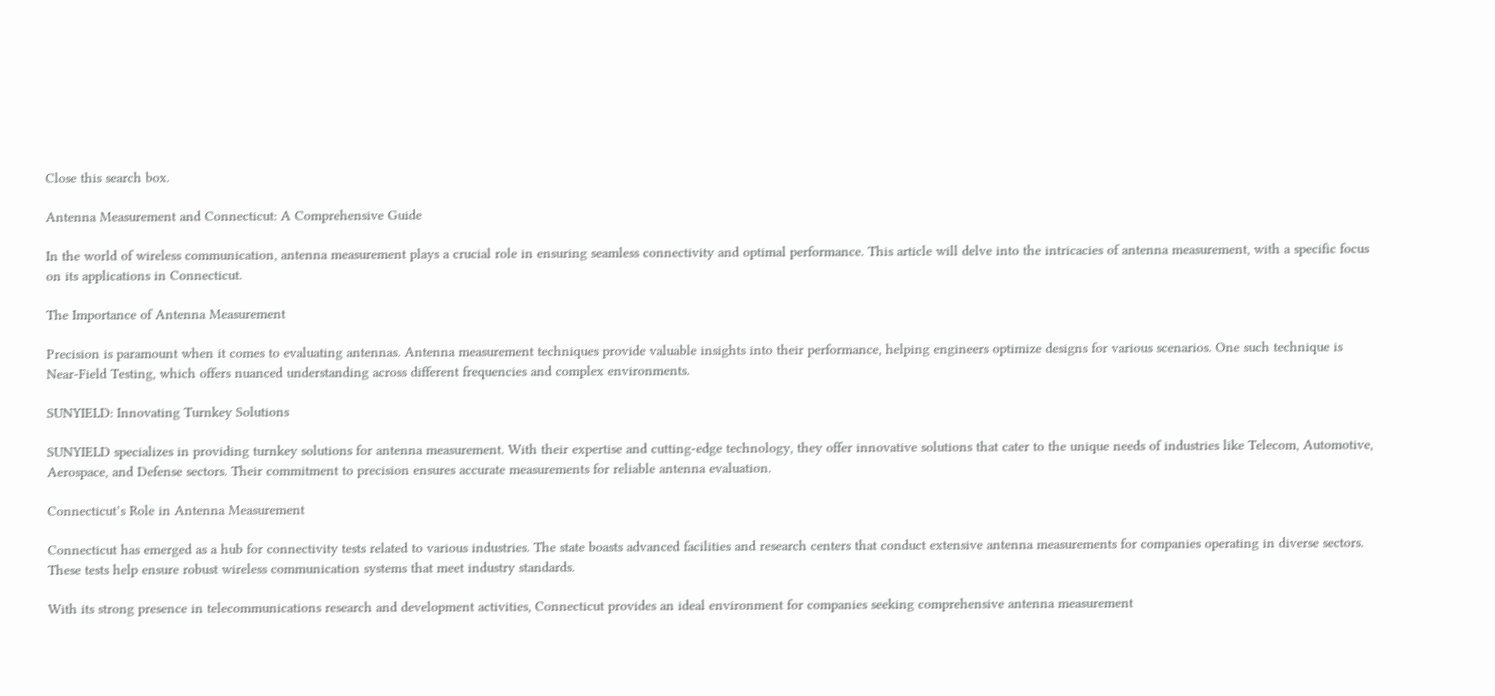Close this search box.

Antenna Measurement and Connecticut: A Comprehensive Guide

In the world of wireless communication, antenna measurement plays a crucial role in ensuring seamless connectivity and optimal performance. This article will delve into the intricacies of antenna measurement, with a specific focus on its applications in Connecticut.

The Importance of Antenna Measurement

Precision is paramount when it comes to evaluating antennas. Antenna measurement techniques provide valuable insights into their performance, helping engineers optimize designs for various scenarios. One such technique is Near-Field Testing, which offers nuanced understanding across different frequencies and complex environments.

SUNYIELD: Innovating Turnkey Solutions

SUNYIELD specializes in providing turnkey solutions for antenna measurement. With their expertise and cutting-edge technology, they offer innovative solutions that cater to the unique needs of industries like Telecom, Automotive, Aerospace, and Defense sectors. Their commitment to precision ensures accurate measurements for reliable antenna evaluation.

Connecticut’s Role in Antenna Measurement

Connecticut has emerged as a hub for connectivity tests related to various industries. The state boasts advanced facilities and research centers that conduct extensive antenna measurements for companies operating in diverse sectors. These tests help ensure robust wireless communication systems that meet industry standards.

With its strong presence in telecommunications research and development activities, Connecticut provides an ideal environment for companies seeking comprehensive antenna measurement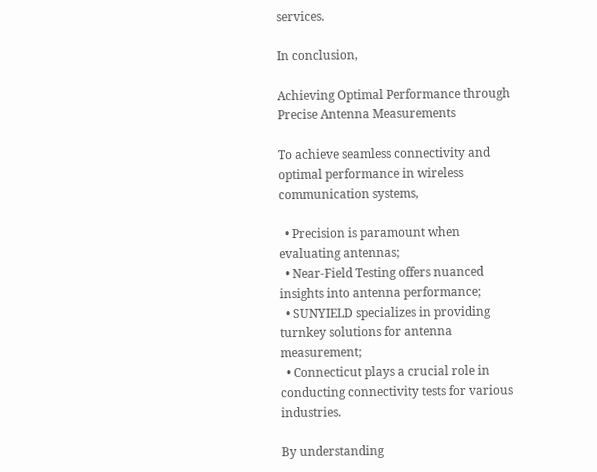services.

In conclusion,

Achieving Optimal Performance through Precise Antenna Measurements

To achieve seamless connectivity and optimal performance in wireless communication systems,

  • Precision is paramount when evaluating antennas;
  • Near-Field Testing offers nuanced insights into antenna performance;
  • SUNYIELD specializes in providing turnkey solutions for antenna measurement;
  • Connecticut plays a crucial role in conducting connectivity tests for various industries.

By understanding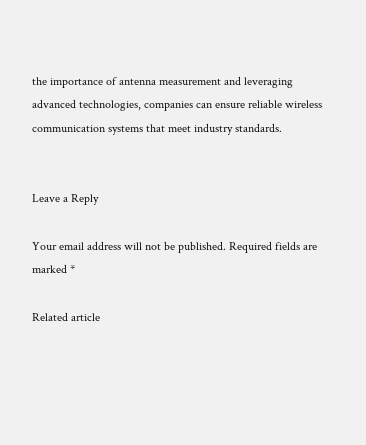the importance of antenna measurement and leveraging advanced technologies, companies can ensure reliable wireless communication systems that meet industry standards.


Leave a Reply

Your email address will not be published. Required fields are marked *

Related article